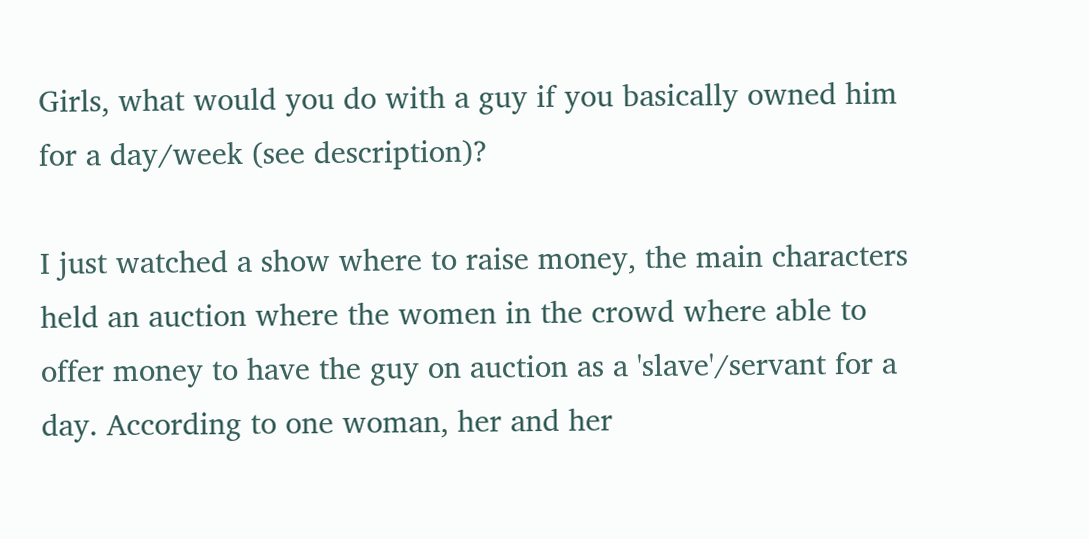Girls, what would you do with a guy if you basically owned him for a day/week (see description)?

I just watched a show where to raise money, the main characters held an auction where the women in the crowd where able to offer money to have the guy on auction as a 'slave'/servant for a day. According to one woman, her and her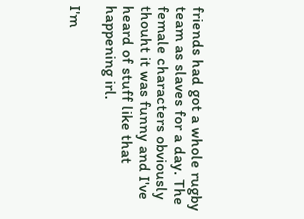friends had got a whole rugby team as slaves for a day. The female characters obviously thouht it was funny and I've heard of stuff like that happening irl.

I'm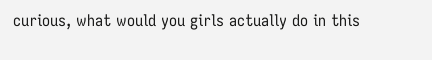curious, what would you girls actually do in this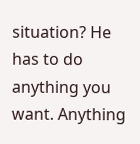situation? He has to do anything you want. Anything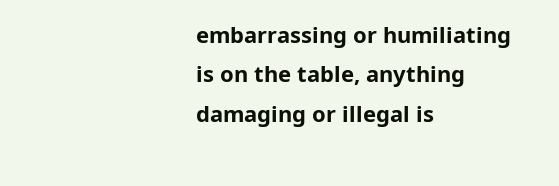embarrassing or humiliating is on the table, anything damaging or illegal is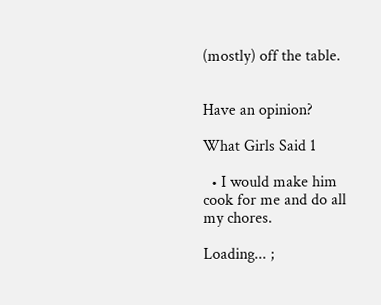(mostly) off the table.


Have an opinion?

What Girls Said 1

  • I would make him cook for me and do all my chores.

Loading... ;